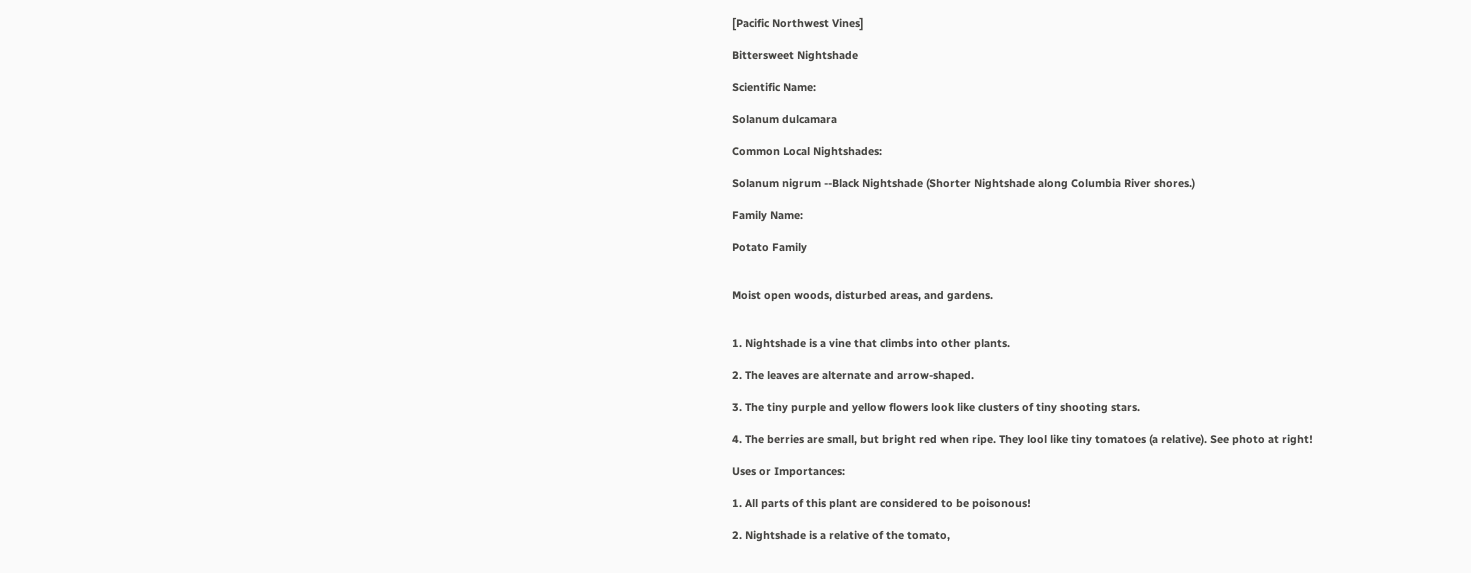[Pacific Northwest Vines]

Bittersweet Nightshade

Scientific Name:

Solanum dulcamara

Common Local Nightshades:

Solanum nigrum --Black Nightshade (Shorter Nightshade along Columbia River shores.)

Family Name:

Potato Family


Moist open woods, disturbed areas, and gardens.


1. Nightshade is a vine that climbs into other plants.

2. The leaves are alternate and arrow-shaped.

3. The tiny purple and yellow flowers look like clusters of tiny shooting stars.

4. The berries are small, but bright red when ripe. They lool like tiny tomatoes (a relative). See photo at right!

Uses or Importances:

1. All parts of this plant are considered to be poisonous!

2. Nightshade is a relative of the tomato,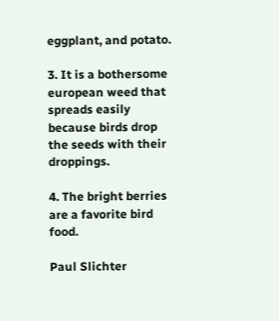eggplant, and potato.

3. It is a bothersome european weed that spreads easily because birds drop the seeds with their droppings.

4. The bright berries are a favorite bird food.

Paul Slichter